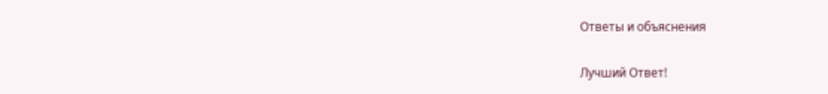Ответы и объяснения

Лучший Ответ!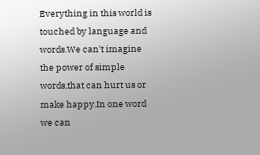Everything in this world is touched by language and words.We can't imagine the power of simple words,that can hurt us or make happy.In one word we can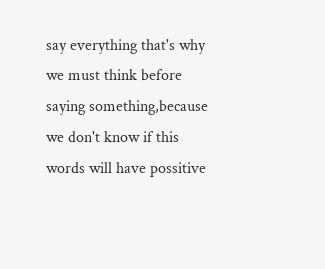say everything that's why we must think before saying something,because we don't know if this words will have possitive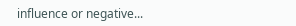influence or negative...